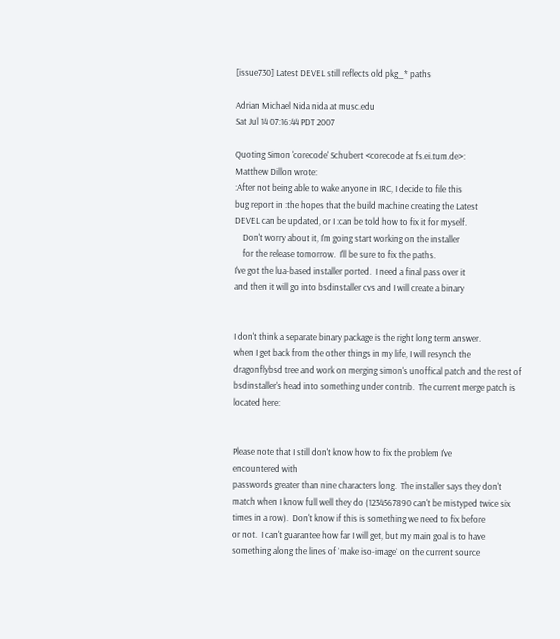[issue730] Latest DEVEL still reflects old pkg_* paths

Adrian Michael Nida nida at musc.edu
Sat Jul 14 07:16:44 PDT 2007

Quoting Simon 'corecode' Schubert <corecode at fs.ei.tum.de>:
Matthew Dillon wrote:
:After not being able to wake anyone in IRC, I decide to file this
bug report in :the hopes that the build machine creating the Latest
DEVEL can be updated, or I :can be told how to fix it for myself.
    Don't worry about it, I'm going start working on the installer
    for the release tomorrow.  I'll be sure to fix the paths.
I've got the lua-based installer ported.  I need a final pass over it
and then it will go into bsdinstaller cvs and I will create a binary


I don't think a separate binary package is the right long term answer.
when I get back from the other things in my life, I will resynch the
dragonflybsd tree and work on merging simon's unoffical patch and the rest of
bsdinstaller's head into something under contrib.  The current merge patch is
located here:


Please note that I still don't know how to fix the problem I've
encountered with
passwords greater than nine characters long.  The installer says they don't
match when I know full well they do (1234567890 can't be mistyped twice six
times in a row).  Don't know if this is something we need to fix before
or not.  I can't guarantee how far I will get, but my main goal is to have
something along the lines of `make iso-image` on the current source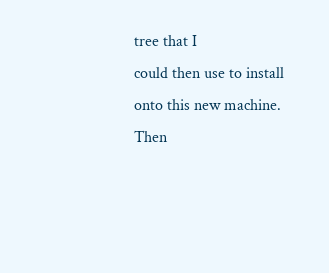tree that I
could then use to install onto this new machine.  Then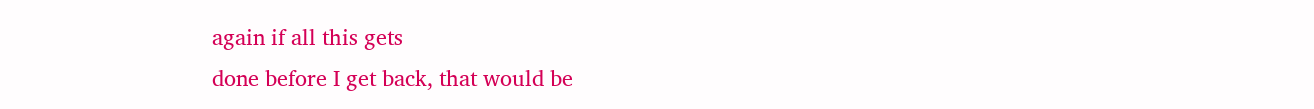again if all this gets
done before I get back, that would be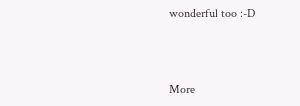wonderful too :-D



More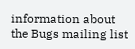information about the Bugs mailing list